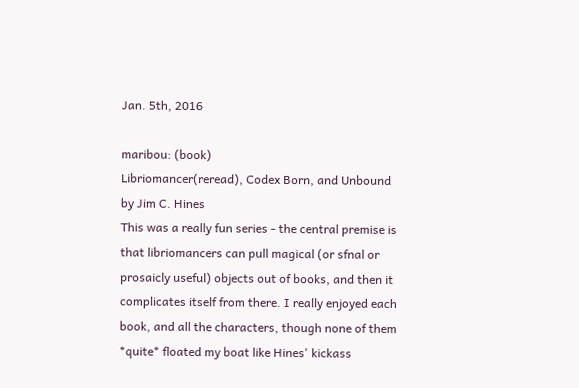Jan. 5th, 2016

maribou: (book)
Libriomancer(reread), Codex Born, and Unbound by Jim C. Hines
This was a really fun series - the central premise is that libriomancers can pull magical (or sfnal or prosaicly useful) objects out of books, and then it complicates itself from there. I really enjoyed each book, and all the characters, though none of them *quite* floated my boat like Hines' kickass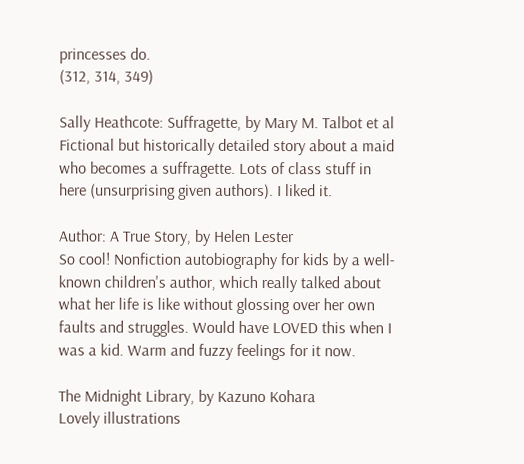princesses do.
(312, 314, 349)

Sally Heathcote: Suffragette, by Mary M. Talbot et al
Fictional but historically detailed story about a maid who becomes a suffragette. Lots of class stuff in here (unsurprising given authors). I liked it.

Author: A True Story, by Helen Lester
So cool! Nonfiction autobiography for kids by a well-known children's author, which really talked about what her life is like without glossing over her own faults and struggles. Would have LOVED this when I was a kid. Warm and fuzzy feelings for it now.

The Midnight Library, by Kazuno Kohara
Lovely illustrations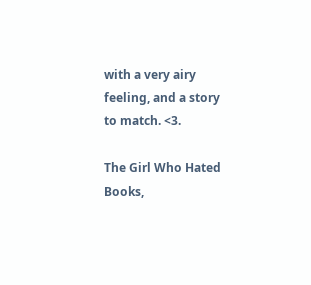with a very airy feeling, and a story to match. <3.

The Girl Who Hated Books,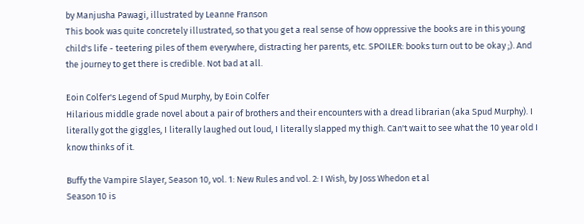by Manjusha Pawagi, illustrated by Leanne Franson
This book was quite concretely illustrated, so that you get a real sense of how oppressive the books are in this young child's life - teetering piles of them everywhere, distracting her parents, etc. SPOILER: books turn out to be okay ;). And the journey to get there is credible. Not bad at all.

Eoin Colfer's Legend of Spud Murphy, by Eoin Colfer
Hilarious middle grade novel about a pair of brothers and their encounters with a dread librarian (aka Spud Murphy). I literally got the giggles, I literally laughed out loud, I literally slapped my thigh. Can't wait to see what the 10 year old I know thinks of it.

Buffy the Vampire Slayer, Season 10, vol. 1: New Rules and vol. 2: I Wish, by Joss Whedon et al
Season 10 is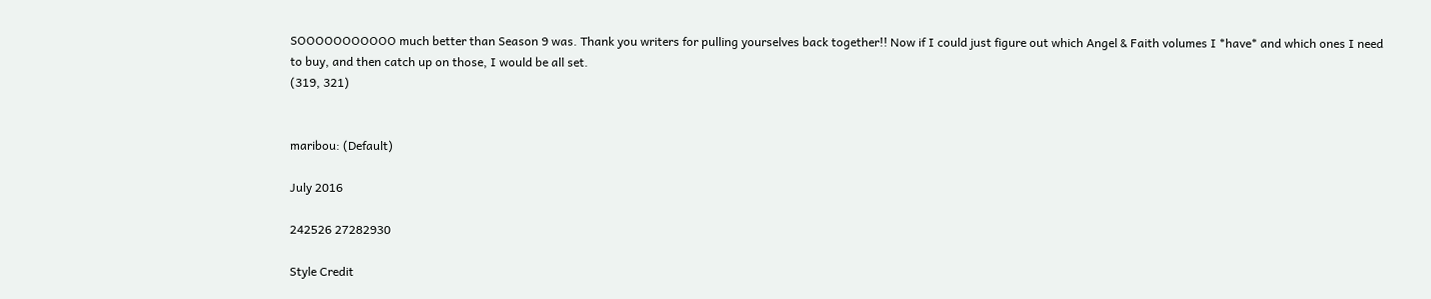SOOOOOOOOOOO much better than Season 9 was. Thank you writers for pulling yourselves back together!! Now if I could just figure out which Angel & Faith volumes I *have* and which ones I need to buy, and then catch up on those, I would be all set.
(319, 321)


maribou: (Default)

July 2016

242526 27282930

Style Credit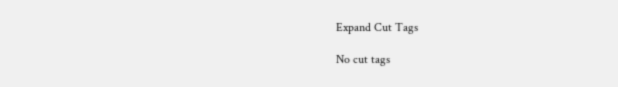Expand Cut Tags

No cut tags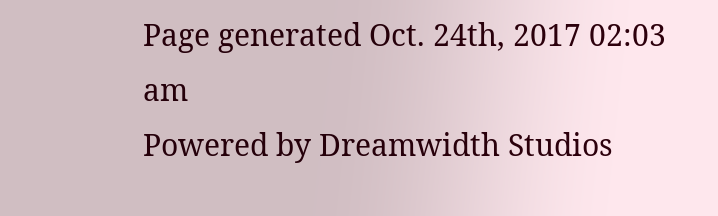Page generated Oct. 24th, 2017 02:03 am
Powered by Dreamwidth Studios